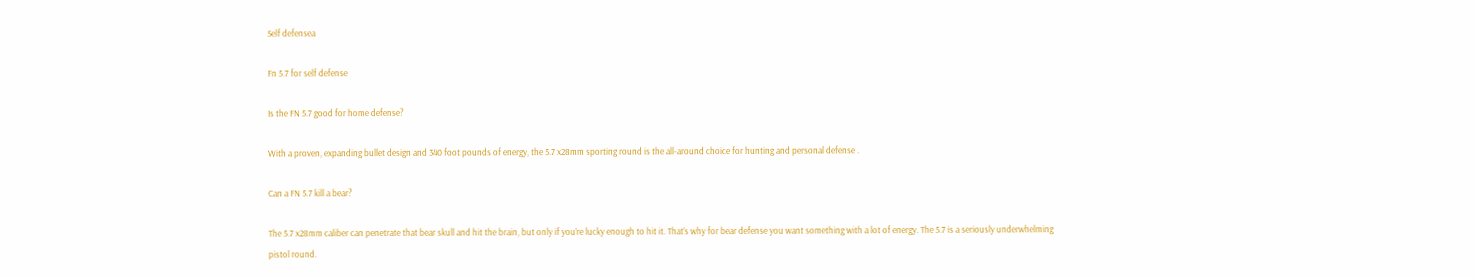Self defensea

Fn 5.7 for self defense

Is the FN 5.7 good for home defense?

With a proven, expanding bullet design and 340 foot pounds of energy, the 5.7 x28mm sporting round is the all-around choice for hunting and personal defense .

Can a FN 5.7 kill a bear?

The 5.7 x28mm caliber can penetrate that bear skull and hit the brain, but only if you’re lucky enough to hit it. That’s why for bear defense you want something with a lot of energy. The 5.7 is a seriously underwhelming pistol round.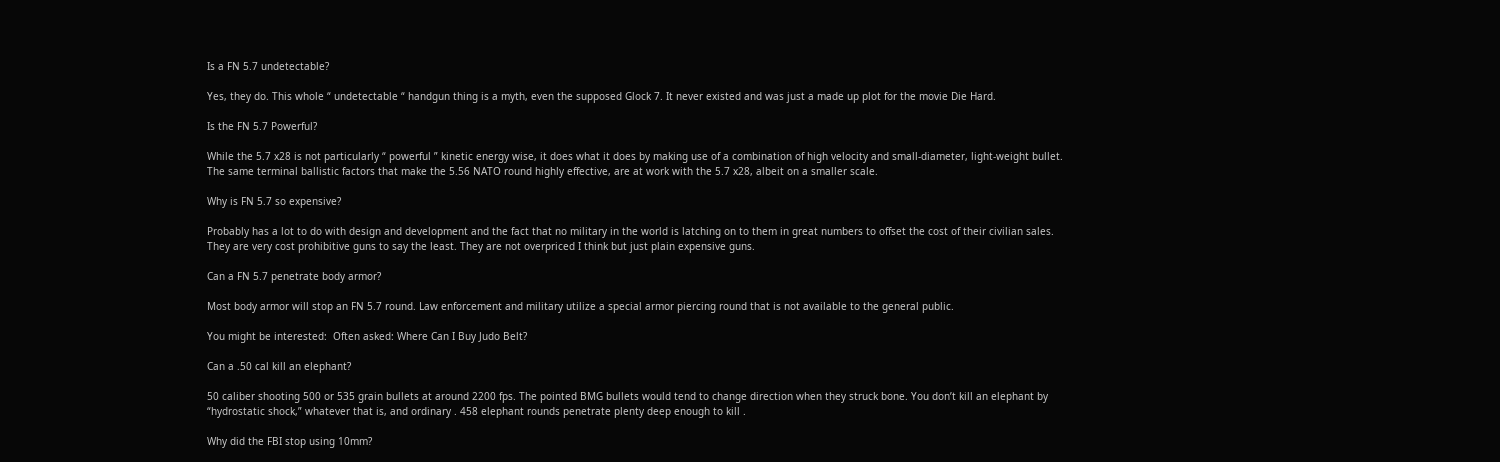Is a FN 5.7 undetectable?

Yes, they do. This whole “ undetectable “ handgun thing is a myth, even the supposed Glock 7. It never existed and was just a made up plot for the movie Die Hard.

Is the FN 5.7 Powerful?

While the 5.7 x28 is not particularly “ powerful ” kinetic energy wise, it does what it does by making use of a combination of high velocity and small-diameter, light-weight bullet. The same terminal ballistic factors that make the 5.56 NATO round highly effective, are at work with the 5.7 x28, albeit on a smaller scale.

Why is FN 5.7 so expensive?

Probably has a lot to do with design and development and the fact that no military in the world is latching on to them in great numbers to offset the cost of their civilian sales. They are very cost prohibitive guns to say the least. They are not overpriced I think but just plain expensive guns.

Can a FN 5.7 penetrate body armor?

Most body armor will stop an FN 5.7 round. Law enforcement and military utilize a special armor piercing round that is not available to the general public.

You might be interested:  Often asked: Where Can I Buy Judo Belt?

Can a .50 cal kill an elephant?

50 caliber shooting 500 or 535 grain bullets at around 2200 fps. The pointed BMG bullets would tend to change direction when they struck bone. You don’t kill an elephant by “hydrostatic shock,” whatever that is, and ordinary . 458 elephant rounds penetrate plenty deep enough to kill .

Why did the FBI stop using 10mm?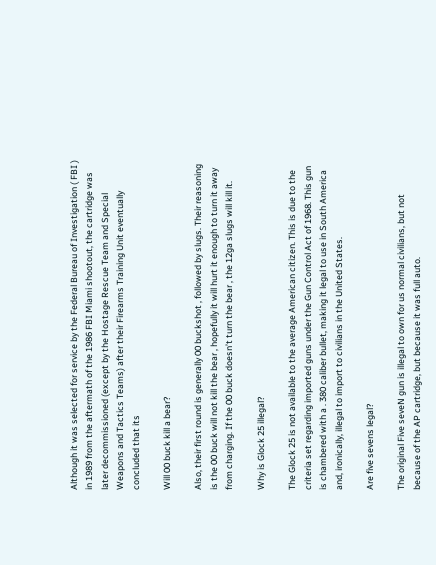Although it was selected for service by the Federal Bureau of Investigation ( FBI ) in 1989 from the aftermath of the 1986 FBI Miami shootout, the cartridge was later decommissioned (except by the Hostage Rescue Team and Special Weapons and Tactics Teams) after their Firearms Training Unit eventually concluded that its

Will 00 buck kill a bear?

Also, their first round is generally 00 buckshot , followed by slugs. Their reasoning is the 00 buck will not kill the bear , hopefully it will hurt it enough to turn it away from charging. If the 00 buck doesn’t turn the bear , the 12ga slugs will kill it.

Why is Glock 25 illegal?

The Glock 25 is not available to the average American citizen. This is due to the criteria set regarding imported guns under the Gun Control Act of 1968. This gun is chambered with a . 380 caliber bullet, making it legal to use in South America and, ironically, illegal to import to civilians in the United States.

Are five sevens legal?

The original Five seveN gun is illegal to own for us normal civilians, but not because of the AP cartridge, but because it was full auto.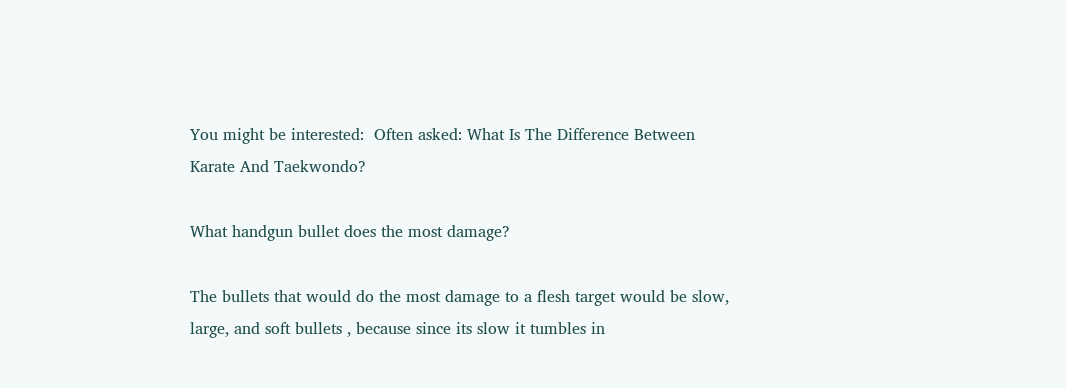You might be interested:  Often asked: What Is The Difference Between Karate And Taekwondo?

What handgun bullet does the most damage?

The bullets that would do the most damage to a flesh target would be slow, large, and soft bullets , because since its slow it tumbles in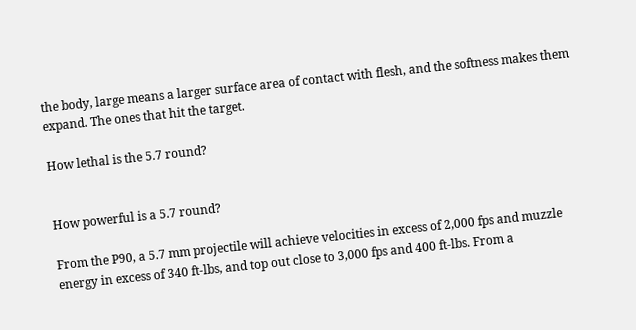the body, large means a larger surface area of contact with flesh, and the softness makes them expand. The ones that hit the target.

How lethal is the 5.7 round?


How powerful is a 5.7 round?

From the P90, a 5.7 mm projectile will achieve velocities in excess of 2,000 fps and muzzle energy in excess of 340 ft-lbs, and top out close to 3,000 fps and 400 ft-lbs. From a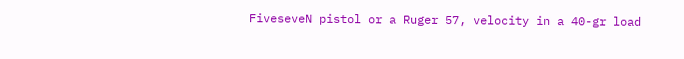FiveseveN pistol or a Ruger 57, velocity in a 40-gr load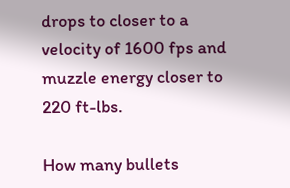drops to closer to a velocity of 1600 fps and muzzle energy closer to 220 ft-lbs.

How many bullets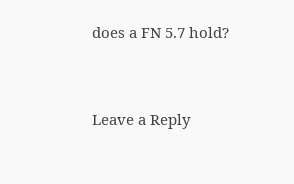does a FN 5.7 hold?


Leave a Reply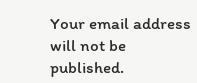Your email address will not be published.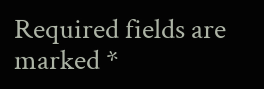Required fields are marked *